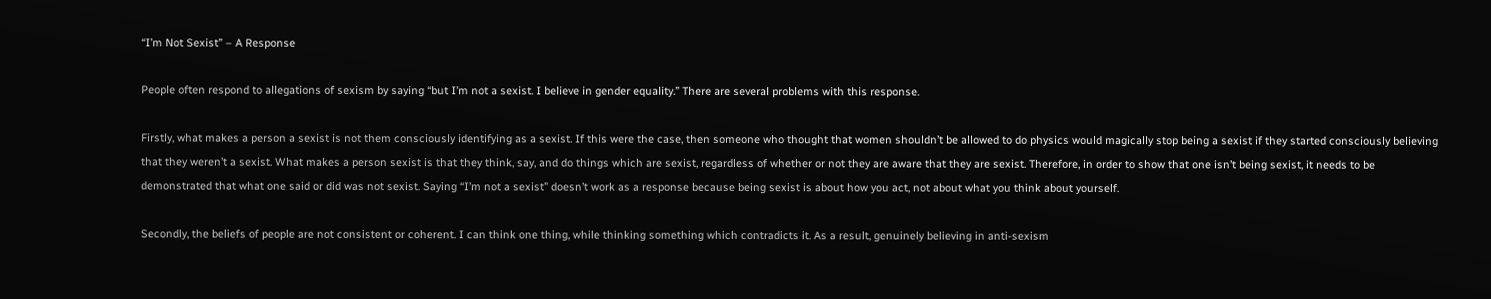“I’m Not Sexist” – A Response

People often respond to allegations of sexism by saying “but I’m not a sexist. I believe in gender equality.” There are several problems with this response.

Firstly, what makes a person a sexist is not them consciously identifying as a sexist. If this were the case, then someone who thought that women shouldn’t be allowed to do physics would magically stop being a sexist if they started consciously believing that they weren’t a sexist. What makes a person sexist is that they think, say, and do things which are sexist, regardless of whether or not they are aware that they are sexist. Therefore, in order to show that one isn’t being sexist, it needs to be demonstrated that what one said or did was not sexist. Saying “I’m not a sexist” doesn’t work as a response because being sexist is about how you act, not about what you think about yourself.

Secondly, the beliefs of people are not consistent or coherent. I can think one thing, while thinking something which contradicts it. As a result, genuinely believing in anti-sexism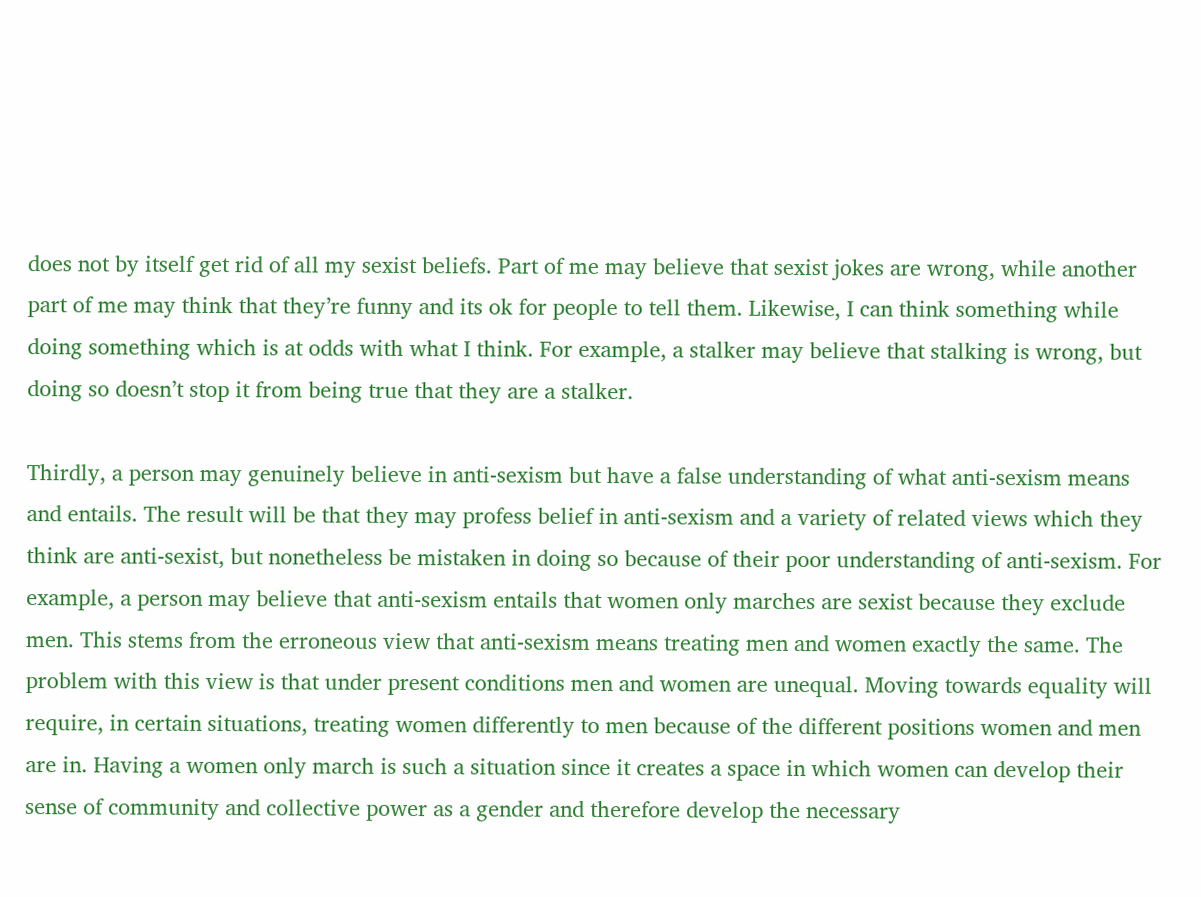does not by itself get rid of all my sexist beliefs. Part of me may believe that sexist jokes are wrong, while another part of me may think that they’re funny and its ok for people to tell them. Likewise, I can think something while doing something which is at odds with what I think. For example, a stalker may believe that stalking is wrong, but doing so doesn’t stop it from being true that they are a stalker.

Thirdly, a person may genuinely believe in anti-sexism but have a false understanding of what anti-sexism means and entails. The result will be that they may profess belief in anti-sexism and a variety of related views which they think are anti-sexist, but nonetheless be mistaken in doing so because of their poor understanding of anti-sexism. For example, a person may believe that anti-sexism entails that women only marches are sexist because they exclude men. This stems from the erroneous view that anti-sexism means treating men and women exactly the same. The problem with this view is that under present conditions men and women are unequal. Moving towards equality will require, in certain situations, treating women differently to men because of the different positions women and men are in. Having a women only march is such a situation since it creates a space in which women can develop their sense of community and collective power as a gender and therefore develop the necessary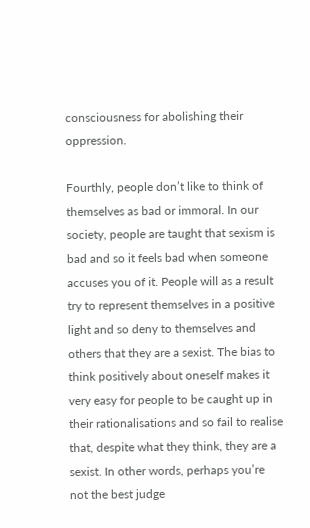consciousness for abolishing their oppression.

Fourthly, people don’t like to think of themselves as bad or immoral. In our society, people are taught that sexism is bad and so it feels bad when someone accuses you of it. People will as a result try to represent themselves in a positive light and so deny to themselves and others that they are a sexist. The bias to think positively about oneself makes it very easy for people to be caught up in their rationalisations and so fail to realise that, despite what they think, they are a sexist. In other words, perhaps you’re not the best judge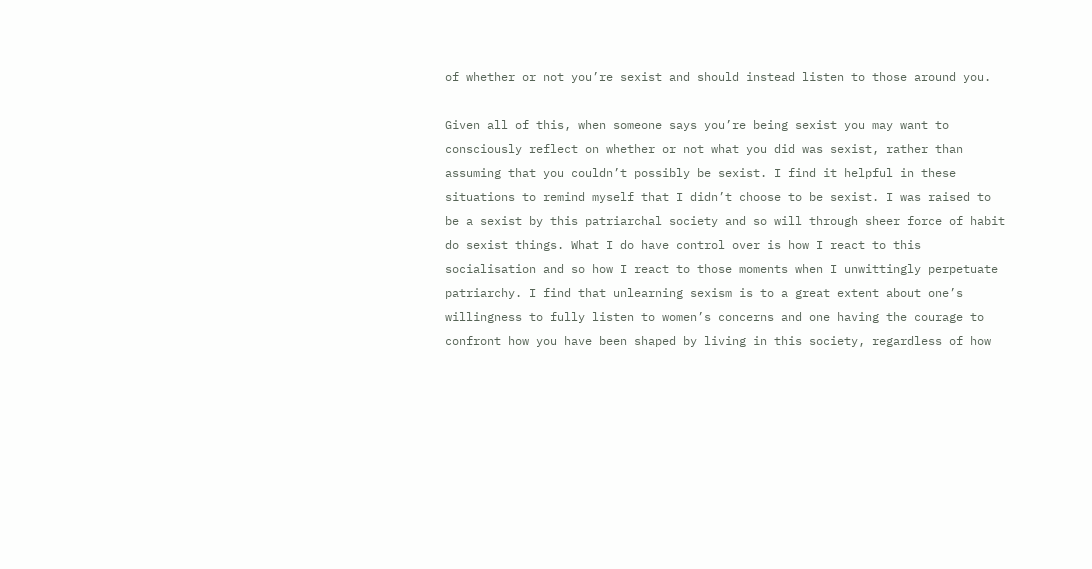of whether or not you’re sexist and should instead listen to those around you.

Given all of this, when someone says you’re being sexist you may want to consciously reflect on whether or not what you did was sexist, rather than assuming that you couldn’t possibly be sexist. I find it helpful in these situations to remind myself that I didn’t choose to be sexist. I was raised to be a sexist by this patriarchal society and so will through sheer force of habit do sexist things. What I do have control over is how I react to this socialisation and so how I react to those moments when I unwittingly perpetuate patriarchy. I find that unlearning sexism is to a great extent about one’s willingness to fully listen to women’s concerns and one having the courage to confront how you have been shaped by living in this society, regardless of how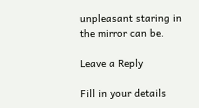unpleasant staring in the mirror can be.

Leave a Reply

Fill in your details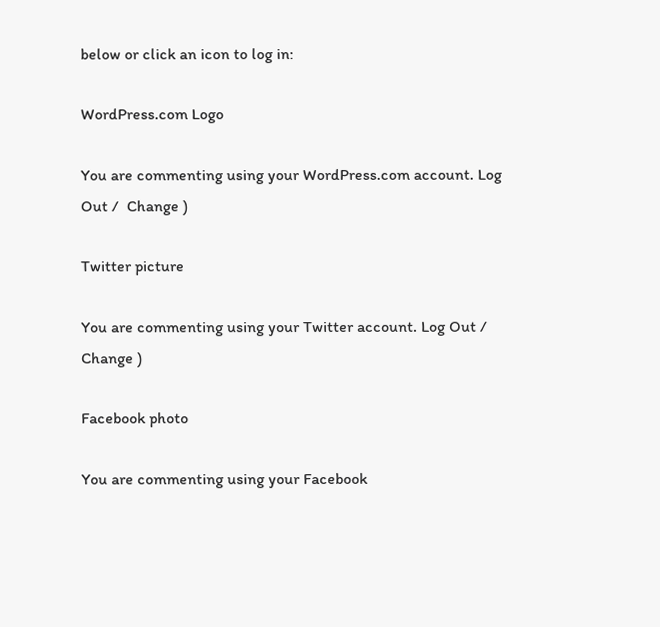below or click an icon to log in:

WordPress.com Logo

You are commenting using your WordPress.com account. Log Out /  Change )

Twitter picture

You are commenting using your Twitter account. Log Out /  Change )

Facebook photo

You are commenting using your Facebook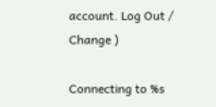account. Log Out /  Change )

Connecting to %s